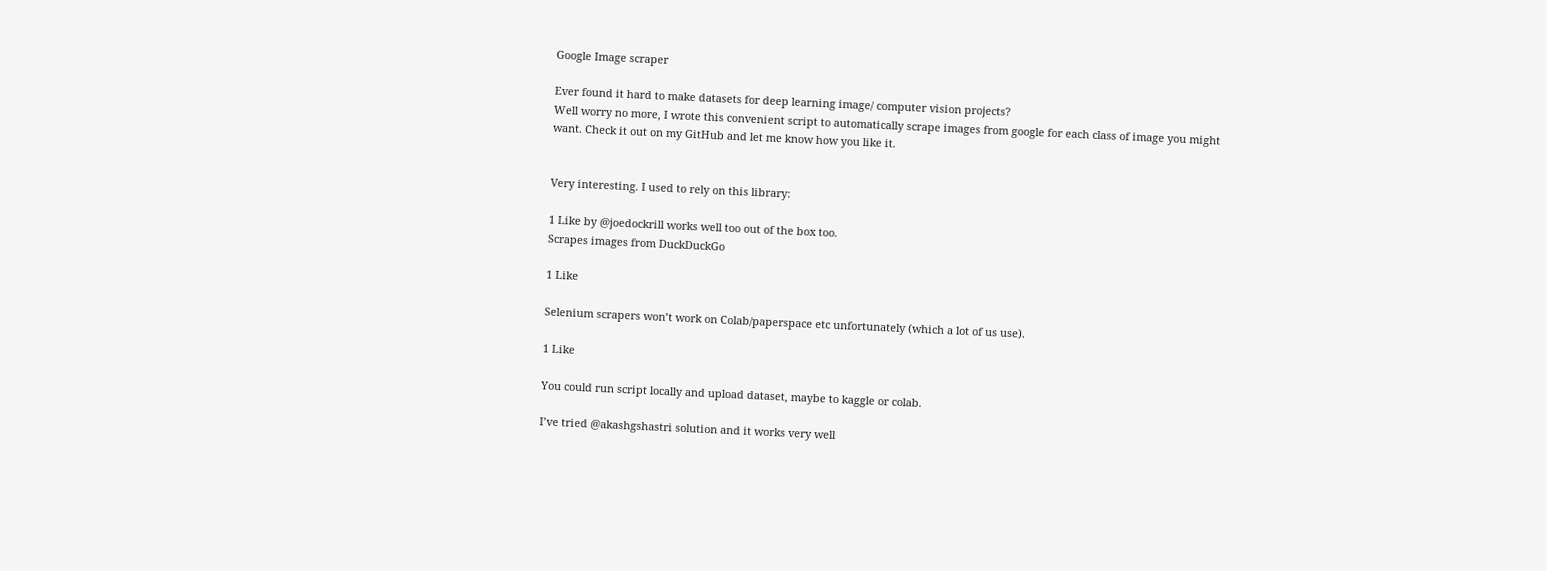Google Image scraper

Ever found it hard to make datasets for deep learning image/ computer vision projects?
Well worry no more, I wrote this convenient script to automatically scrape images from google for each class of image you might want. Check it out on my GitHub and let me know how you like it.


Very interesting. I used to rely on this library:

1 Like by @joedockrill works well too out of the box too.
Scrapes images from DuckDuckGo

1 Like

Selenium scrapers won’t work on Colab/paperspace etc unfortunately (which a lot of us use).

1 Like

You could run script locally and upload dataset, maybe to kaggle or colab.

I’ve tried @akashgshastri solution and it works very well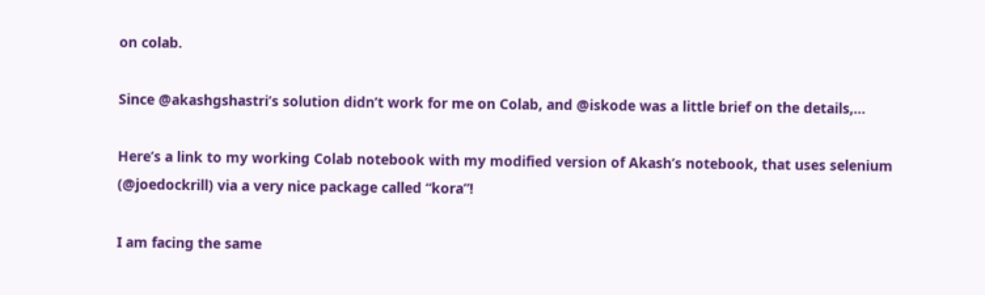on colab.

Since @akashgshastri’s solution didn’t work for me on Colab, and @iskode was a little brief on the details,…

Here’s a link to my working Colab notebook with my modified version of Akash’s notebook, that uses selenium (@joedockrill) via a very nice package called “kora”!

I am facing the same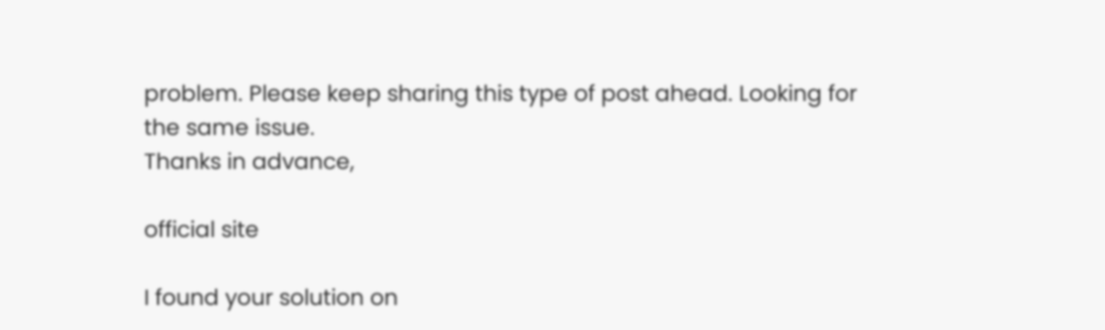problem. Please keep sharing this type of post ahead. Looking for the same issue.
Thanks in advance,

official site

I found your solution on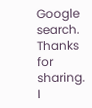Google search. Thanks for sharing. I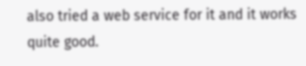also tried a web service for it and it works quite good.